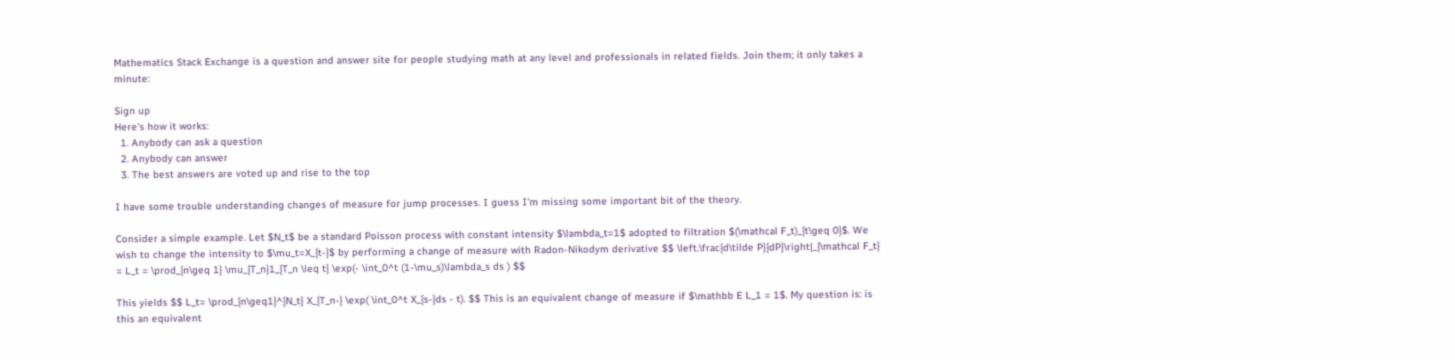Mathematics Stack Exchange is a question and answer site for people studying math at any level and professionals in related fields. Join them; it only takes a minute:

Sign up
Here's how it works:
  1. Anybody can ask a question
  2. Anybody can answer
  3. The best answers are voted up and rise to the top

I have some trouble understanding changes of measure for jump processes. I guess I'm missing some important bit of the theory.

Consider a simple example. Let $N_t$ be a standard Poisson process with constant intensity $\lambda_t=1$ adopted to filtration $(\mathcal F_t)_{t\geq 0}$. We wish to change the intensity to $\mu_t=X_{t-}$ by performing a change of measure with Radon-Nikodym derivative $$ \left.\frac{d\tilde P}{dP}\right|_{\mathcal F_t} = L_t = \prod_{n\geq 1} \mu_{T_n}1_{T_n \leq t} \exp(- \int_0^t (1-\mu_s)\lambda_s ds ) $$

This yields $$ L_t= \prod_{n\geq1}^{N_t} X_{T_n-} \exp( \int_0^t X_{s-}ds - t). $$ This is an equivalent change of measure if $\mathbb E L_1 = 1$. My question is: is this an equivalent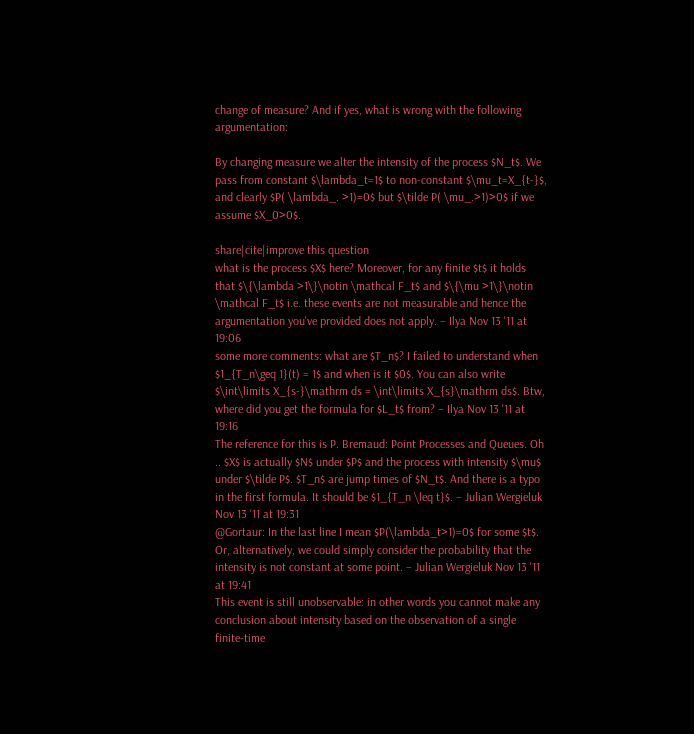change of measure? And if yes, what is wrong with the following argumentation:

By changing measure we alter the intensity of the process $N_t$. We pass from constant $\lambda_t=1$ to non-constant $\mu_t=X_{t-}$, and clearly $P( \lambda_. >1)=0$ but $\tilde P( \mu_.>1)>0$ if we assume $X_0>0$.

share|cite|improve this question
what is the process $X$ here? Moreover, for any finite $t$ it holds that $\{\lambda >1\}\notin \mathcal F_t$ and $\{\mu >1\}\notin \mathcal F_t$ i.e. these events are not measurable and hence the argumentation you've provided does not apply. – Ilya Nov 13 '11 at 19:06
some more comments: what are $T_n$? I failed to understand when $1_{T_n\geq 1}(t) = 1$ and when is it $0$. You can also write $\int\limits X_{s-}\mathrm ds = \int\limits X_{s}\mathrm ds$. Btw, where did you get the formula for $L_t$ from? – Ilya Nov 13 '11 at 19:16
The reference for this is P. Bremaud: Point Processes and Queues. Oh .. $X$ is actually $N$ under $P$ and the process with intensity $\mu$ under $\tilde P$. $T_n$ are jump times of $N_t$. And there is a typo in the first formula. It should be $1_{T_n \leq t}$. – Julian Wergieluk Nov 13 '11 at 19:31
@Gortaur: In the last line I mean $P(\lambda_t>1)=0$ for some $t$. Or, alternatively, we could simply consider the probability that the intensity is not constant at some point. – Julian Wergieluk Nov 13 '11 at 19:41
This event is still unobservable: in other words you cannot make any conclusion about intensity based on the observation of a single finite-time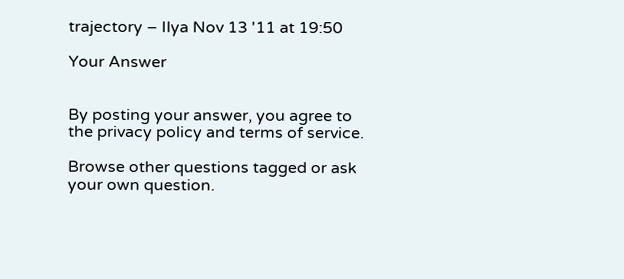trajectory – Ilya Nov 13 '11 at 19:50

Your Answer


By posting your answer, you agree to the privacy policy and terms of service.

Browse other questions tagged or ask your own question.